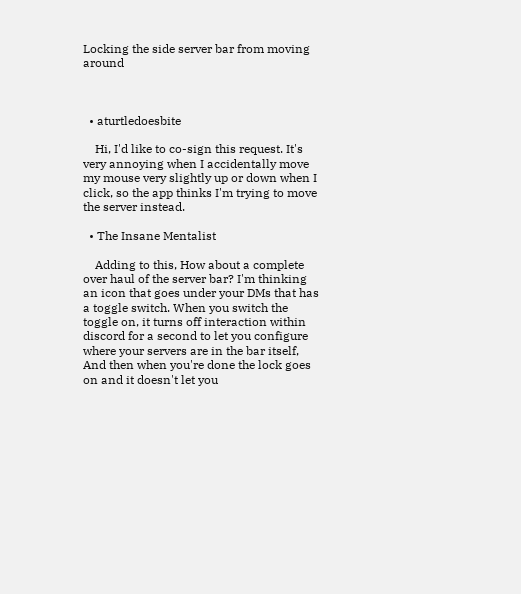Locking the side server bar from moving around



  • aturtledoesbite

    Hi, I'd like to co-sign this request. It's very annoying when I accidentally move my mouse very slightly up or down when I click, so the app thinks I'm trying to move the server instead.

  • The Insane Mentalist

    Adding to this, How about a complete over haul of the server bar? I'm thinking an icon that goes under your DMs that has a toggle switch. When you switch the toggle on, it turns off interaction within discord for a second to let you configure where your servers are in the bar itself, And then when you're done the lock goes on and it doesn't let you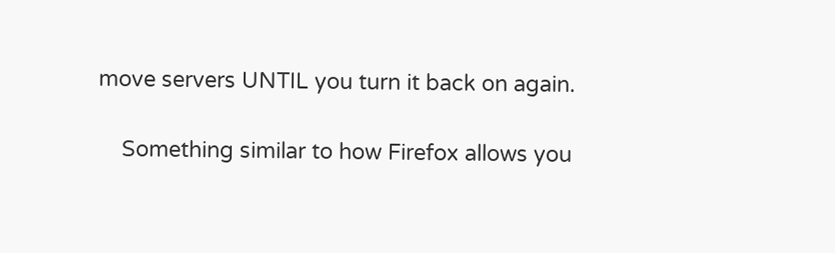move servers UNTIL you turn it back on again.

    Something similar to how Firefox allows you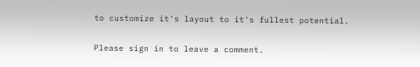to customize it's layout to it's fullest potential.


Please sign in to leave a comment.